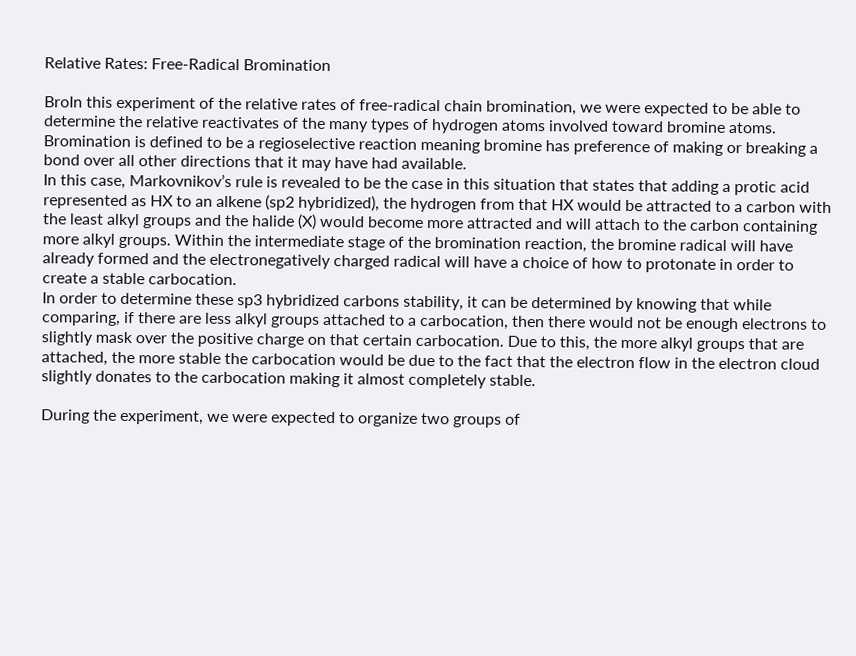Relative Rates: Free-Radical Bromination

BroIn this experiment of the relative rates of free-radical chain bromination, we were expected to be able to determine the relative reactivates of the many types of hydrogen atoms involved toward bromine atoms. Bromination is defined to be a regioselective reaction meaning bromine has preference of making or breaking a bond over all other directions that it may have had available.
In this case, Markovnikov’s rule is revealed to be the case in this situation that states that adding a protic acid represented as HX to an alkene (sp2 hybridized), the hydrogen from that HX would be attracted to a carbon with the least alkyl groups and the halide (X) would become more attracted and will attach to the carbon containing more alkyl groups. Within the intermediate stage of the bromination reaction, the bromine radical will have already formed and the electronegatively charged radical will have a choice of how to protonate in order to create a stable carbocation.
In order to determine these sp3 hybridized carbons stability, it can be determined by knowing that while comparing, if there are less alkyl groups attached to a carbocation, then there would not be enough electrons to slightly mask over the positive charge on that certain carbocation. Due to this, the more alkyl groups that are attached, the more stable the carbocation would be due to the fact that the electron flow in the electron cloud slightly donates to the carbocation making it almost completely stable.

During the experiment, we were expected to organize two groups of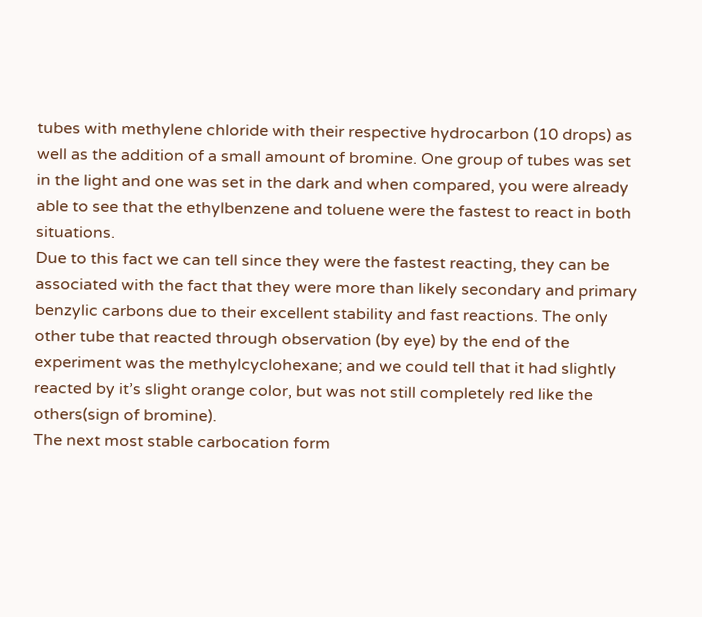tubes with methylene chloride with their respective hydrocarbon (10 drops) as well as the addition of a small amount of bromine. One group of tubes was set in the light and one was set in the dark and when compared, you were already able to see that the ethylbenzene and toluene were the fastest to react in both situations.
Due to this fact we can tell since they were the fastest reacting, they can be associated with the fact that they were more than likely secondary and primary benzylic carbons due to their excellent stability and fast reactions. The only other tube that reacted through observation (by eye) by the end of the experiment was the methylcyclohexane; and we could tell that it had slightly reacted by it’s slight orange color, but was not still completely red like the others(sign of bromine).
The next most stable carbocation form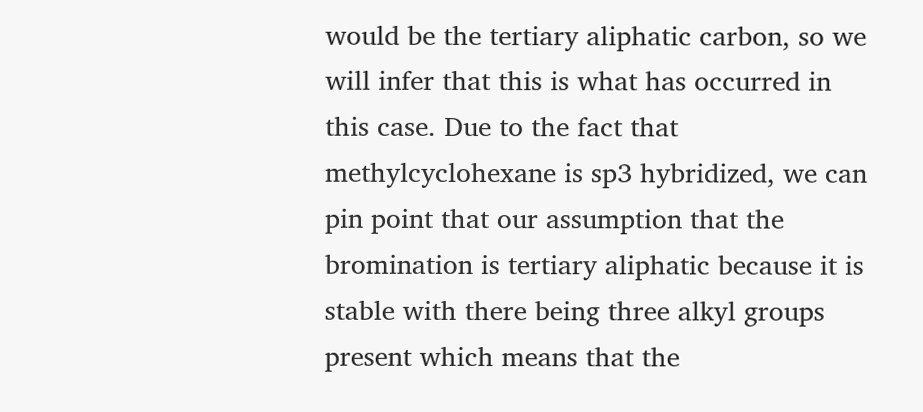would be the tertiary aliphatic carbon, so we will infer that this is what has occurred in this case. Due to the fact that methylcyclohexane is sp3 hybridized, we can pin point that our assumption that the bromination is tertiary aliphatic because it is stable with there being three alkyl groups present which means that the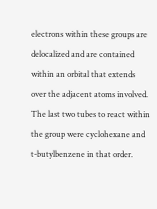electrons within these groups are delocalized and are contained within an orbital that extends over the adjacent atoms involved. The last two tubes to react within the group were cyclohexane and t-butylbenzene in that order.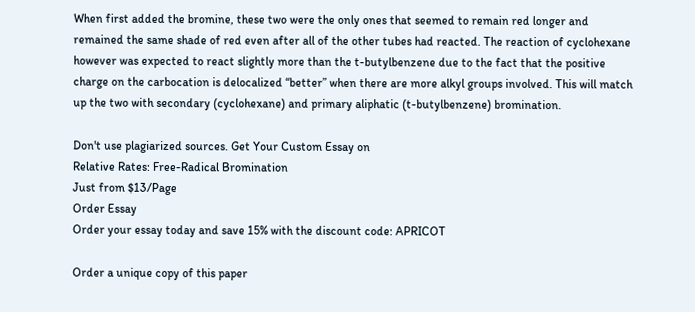When first added the bromine, these two were the only ones that seemed to remain red longer and remained the same shade of red even after all of the other tubes had reacted. The reaction of cyclohexane however was expected to react slightly more than the t-butylbenzene due to the fact that the positive charge on the carbocation is delocalized “better” when there are more alkyl groups involved. This will match up the two with secondary (cyclohexane) and primary aliphatic (t-butylbenzene) bromination.

Don't use plagiarized sources. Get Your Custom Essay on
Relative Rates: Free-Radical Bromination
Just from $13/Page
Order Essay
Order your essay today and save 15% with the discount code: APRICOT

Order a unique copy of this paper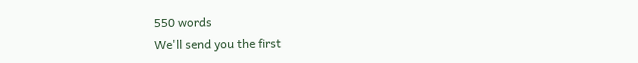550 words
We'll send you the first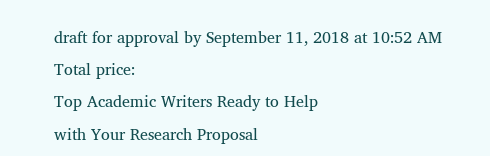draft for approval by September 11, 2018 at 10:52 AM
Total price:
Top Academic Writers Ready to Help
with Your Research Proposal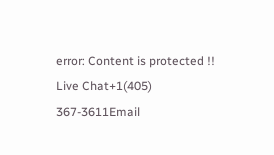error: Content is protected !!
Live Chat+1(405) 367-3611Email